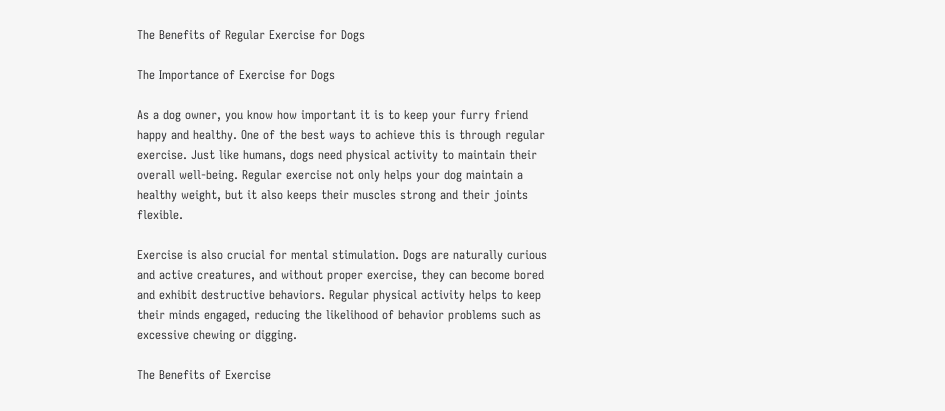The Benefits of Regular Exercise for Dogs

The Importance of Exercise for Dogs

As a dog owner, you know how important it is to keep your furry friend happy and healthy. One of the best ways to achieve this is through regular exercise. Just like humans, dogs need physical activity to maintain their overall well-being. Regular exercise not only helps your dog maintain a healthy weight, but it also keeps their muscles strong and their joints flexible.

Exercise is also crucial for mental stimulation. Dogs are naturally curious and active creatures, and without proper exercise, they can become bored and exhibit destructive behaviors. Regular physical activity helps to keep their minds engaged, reducing the likelihood of behavior problems such as excessive chewing or digging.

The Benefits of Exercise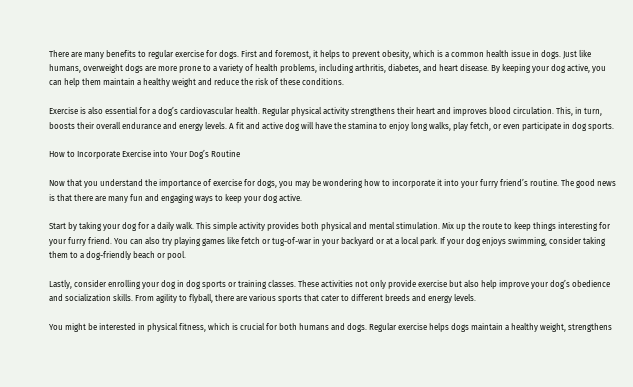There are many benefits to regular exercise for dogs. First and foremost, it helps to prevent obesity, which is a common health issue in dogs. Just like humans, overweight dogs are more prone to a variety of health problems, including arthritis, diabetes, and heart disease. By keeping your dog active, you can help them maintain a healthy weight and reduce the risk of these conditions.

Exercise is also essential for a dog’s cardiovascular health. Regular physical activity strengthens their heart and improves blood circulation. This, in turn, boosts their overall endurance and energy levels. A fit and active dog will have the stamina to enjoy long walks, play fetch, or even participate in dog sports.

How to Incorporate Exercise into Your Dog’s Routine

Now that you understand the importance of exercise for dogs, you may be wondering how to incorporate it into your furry friend’s routine. The good news is that there are many fun and engaging ways to keep your dog active.

Start by taking your dog for a daily walk. This simple activity provides both physical and mental stimulation. Mix up the route to keep things interesting for your furry friend. You can also try playing games like fetch or tug-of-war in your backyard or at a local park. If your dog enjoys swimming, consider taking them to a dog-friendly beach or pool.

Lastly, consider enrolling your dog in dog sports or training classes. These activities not only provide exercise but also help improve your dog’s obedience and socialization skills. From agility to flyball, there are various sports that cater to different breeds and energy levels.

You might be interested in physical fitness, which is crucial for both humans and dogs. Regular exercise helps dogs maintain a healthy weight, strengthens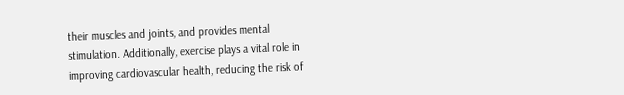their muscles and joints, and provides mental stimulation. Additionally, exercise plays a vital role in improving cardiovascular health, reducing the risk of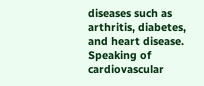diseases such as arthritis, diabetes, and heart disease. Speaking of cardiovascular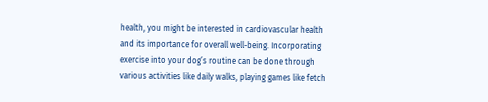health, you might be interested in cardiovascular health and its importance for overall well-being. Incorporating exercise into your dog’s routine can be done through various activities like daily walks, playing games like fetch